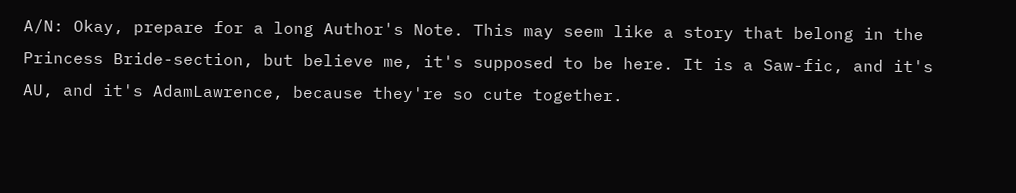A/N: Okay, prepare for a long Author's Note. This may seem like a story that belong in the Princess Bride-section, but believe me, it's supposed to be here. It is a Saw-fic, and it's AU, and it's AdamLawrence, because they're so cute together.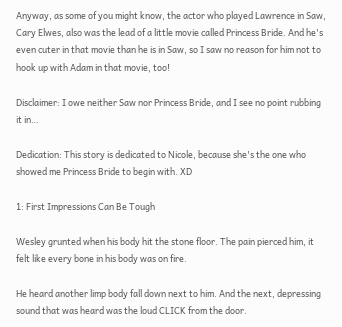Anyway, as some of you might know, the actor who played Lawrence in Saw, Cary Elwes, also was the lead of a little movie called Princess Bride. And he's even cuter in that movie than he is in Saw, so I saw no reason for him not to hook up with Adam in that movie, too!

Disclaimer: I owe neither Saw nor Princess Bride, and I see no point rubbing it in…

Dedication: This story is dedicated to Nicole, because she's the one who showed me Princess Bride to begin with. XD

1: First Impressions Can Be Tough

Wesley grunted when his body hit the stone floor. The pain pierced him, it felt like every bone in his body was on fire.

He heard another limp body fall down next to him. And the next, depressing sound that was heard was the loud CLICK from the door.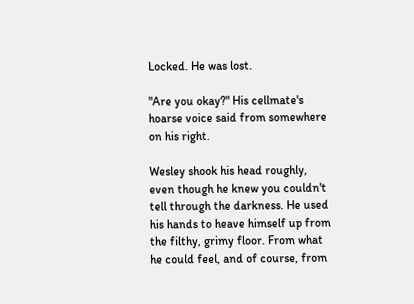Locked. He was lost.

"Are you okay?" His cellmate's hoarse voice said from somewhere on his right.

Wesley shook his head roughly, even though he knew you couldn't tell through the darkness. He used his hands to heave himself up from the filthy, grimy floor. From what he could feel, and of course, from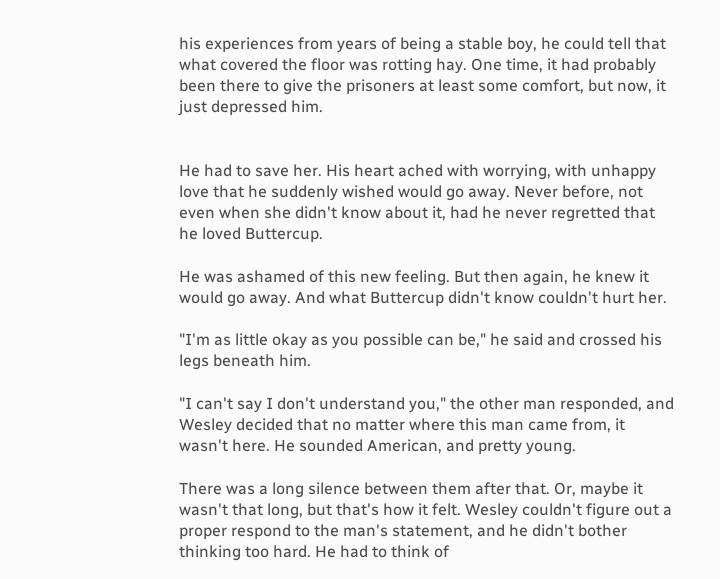his experiences from years of being a stable boy, he could tell that what covered the floor was rotting hay. One time, it had probably been there to give the prisoners at least some comfort, but now, it just depressed him.


He had to save her. His heart ached with worrying, with unhappy love that he suddenly wished would go away. Never before, not even when she didn't know about it, had he never regretted that he loved Buttercup.

He was ashamed of this new feeling. But then again, he knew it would go away. And what Buttercup didn't know couldn't hurt her.

"I'm as little okay as you possible can be," he said and crossed his legs beneath him.

"I can't say I don't understand you," the other man responded, and Wesley decided that no matter where this man came from, it wasn't here. He sounded American, and pretty young.

There was a long silence between them after that. Or, maybe it wasn't that long, but that's how it felt. Wesley couldn't figure out a proper respond to the man's statement, and he didn't bother thinking too hard. He had to think of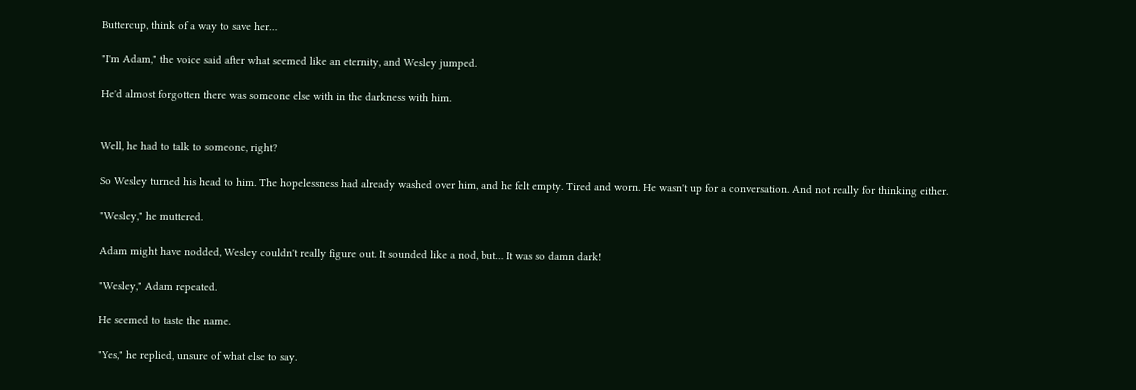Buttercup, think of a way to save her…

"I'm Adam," the voice said after what seemed like an eternity, and Wesley jumped.

He'd almost forgotten there was someone else with in the darkness with him.


Well, he had to talk to someone, right?

So Wesley turned his head to him. The hopelessness had already washed over him, and he felt empty. Tired and worn. He wasn't up for a conversation. And not really for thinking either.

"Wesley," he muttered.

Adam might have nodded, Wesley couldn't really figure out. It sounded like a nod, but… It was so damn dark!

"Wesley," Adam repeated.

He seemed to taste the name.

"Yes," he replied, unsure of what else to say.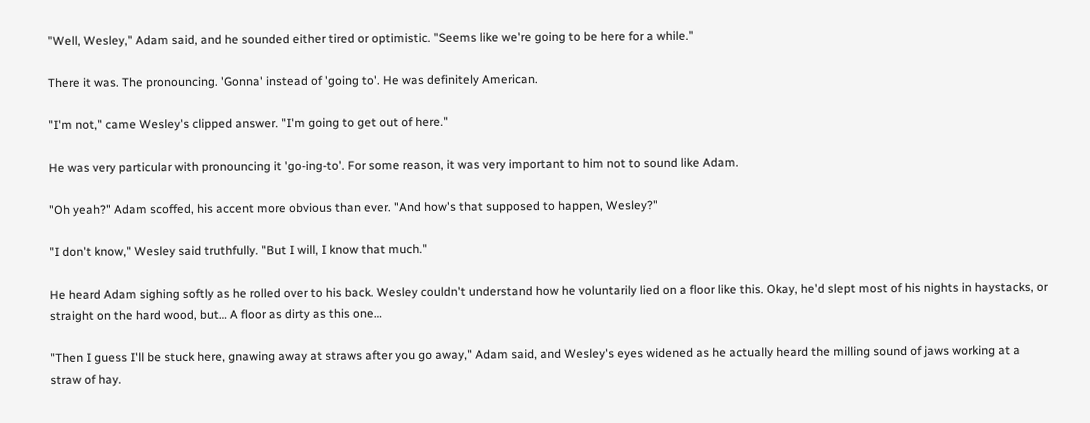"Well, Wesley," Adam said, and he sounded either tired or optimistic. "Seems like we're going to be here for a while."

There it was. The pronouncing. 'Gonna' instead of 'going to'. He was definitely American.

"I'm not," came Wesley's clipped answer. "I'm going to get out of here."

He was very particular with pronouncing it 'go-ing-to'. For some reason, it was very important to him not to sound like Adam.

"Oh yeah?" Adam scoffed, his accent more obvious than ever. "And how's that supposed to happen, Wesley?"

"I don't know," Wesley said truthfully. "But I will, I know that much."

He heard Adam sighing softly as he rolled over to his back. Wesley couldn't understand how he voluntarily lied on a floor like this. Okay, he'd slept most of his nights in haystacks, or straight on the hard wood, but… A floor as dirty as this one…

"Then I guess I'll be stuck here, gnawing away at straws after you go away," Adam said, and Wesley's eyes widened as he actually heard the milling sound of jaws working at a straw of hay.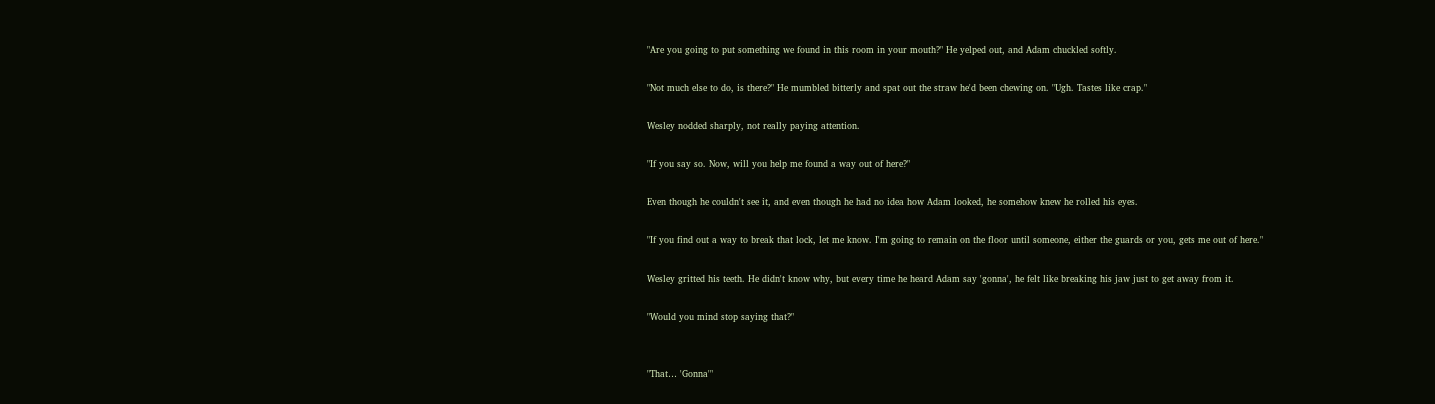"Are you going to put something we found in this room in your mouth?" He yelped out, and Adam chuckled softly.

"Not much else to do, is there?" He mumbled bitterly and spat out the straw he'd been chewing on. "Ugh. Tastes like crap."

Wesley nodded sharply, not really paying attention.

"If you say so. Now, will you help me found a way out of here?"

Even though he couldn't see it, and even though he had no idea how Adam looked, he somehow knew he rolled his eyes.

"If you find out a way to break that lock, let me know. I'm going to remain on the floor until someone, either the guards or you, gets me out of here."

Wesley gritted his teeth. He didn't know why, but every time he heard Adam say 'gonna', he felt like breaking his jaw just to get away from it.

"Would you mind stop saying that?"


"That… 'Gonna'"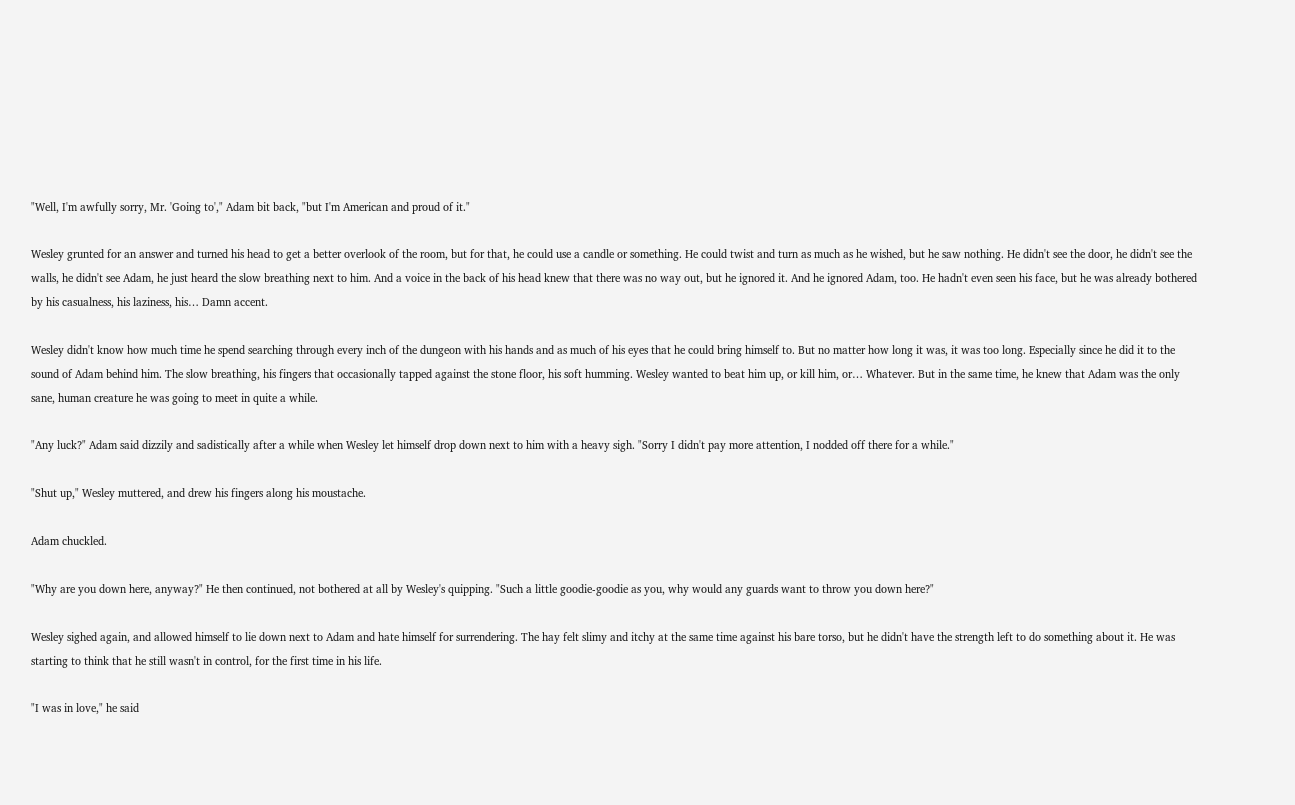"Well, I'm awfully sorry, Mr. 'Going to'," Adam bit back, "but I'm American and proud of it."

Wesley grunted for an answer and turned his head to get a better overlook of the room, but for that, he could use a candle or something. He could twist and turn as much as he wished, but he saw nothing. He didn't see the door, he didn't see the walls, he didn't see Adam, he just heard the slow breathing next to him. And a voice in the back of his head knew that there was no way out, but he ignored it. And he ignored Adam, too. He hadn't even seen his face, but he was already bothered by his casualness, his laziness, his… Damn accent.

Wesley didn't know how much time he spend searching through every inch of the dungeon with his hands and as much of his eyes that he could bring himself to. But no matter how long it was, it was too long. Especially since he did it to the sound of Adam behind him. The slow breathing, his fingers that occasionally tapped against the stone floor, his soft humming. Wesley wanted to beat him up, or kill him, or… Whatever. But in the same time, he knew that Adam was the only sane, human creature he was going to meet in quite a while.

"Any luck?" Adam said dizzily and sadistically after a while when Wesley let himself drop down next to him with a heavy sigh. "Sorry I didn't pay more attention, I nodded off there for a while."

"Shut up," Wesley muttered, and drew his fingers along his moustache.

Adam chuckled.

"Why are you down here, anyway?" He then continued, not bothered at all by Wesley's quipping. "Such a little goodie-goodie as you, why would any guards want to throw you down here?"

Wesley sighed again, and allowed himself to lie down next to Adam and hate himself for surrendering. The hay felt slimy and itchy at the same time against his bare torso, but he didn't have the strength left to do something about it. He was starting to think that he still wasn't in control, for the first time in his life.

"I was in love," he said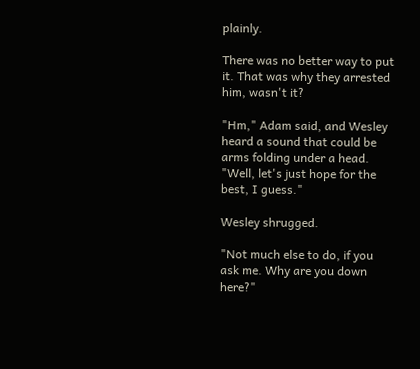plainly.

There was no better way to put it. That was why they arrested him, wasn't it?

"Hm," Adam said, and Wesley heard a sound that could be arms folding under a head. "Well, let's just hope for the best, I guess."

Wesley shrugged.

"Not much else to do, if you ask me. Why are you down here?"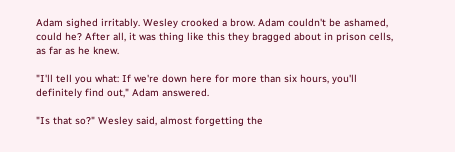Adam sighed irritably. Wesley crooked a brow. Adam couldn't be ashamed, could he? After all, it was thing like this they bragged about in prison cells, as far as he knew.

"I'll tell you what: If we're down here for more than six hours, you'll definitely find out," Adam answered.

"Is that so?" Wesley said, almost forgetting the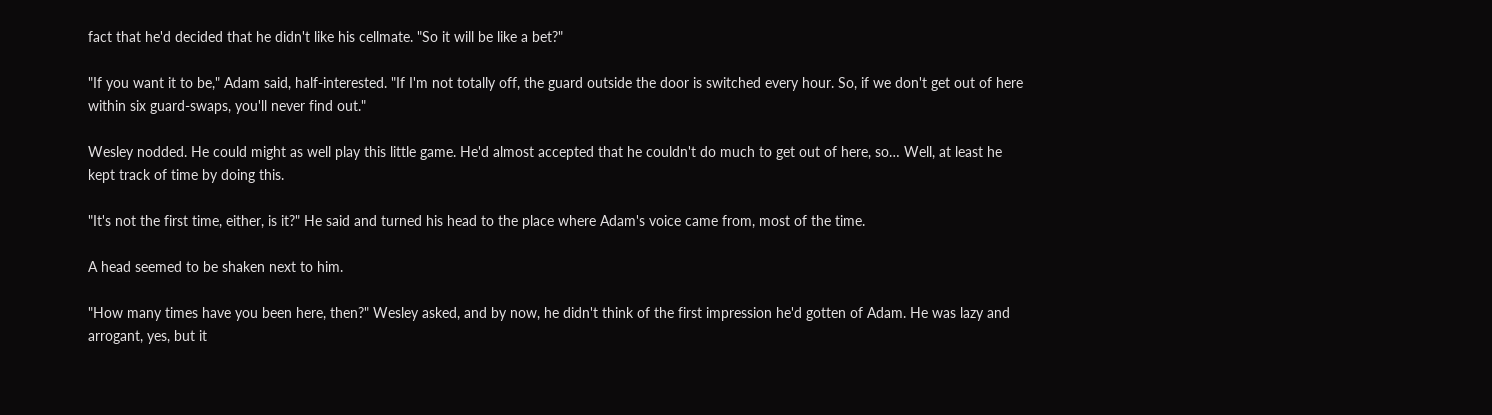fact that he'd decided that he didn't like his cellmate. "So it will be like a bet?"

"If you want it to be," Adam said, half-interested. "If I'm not totally off, the guard outside the door is switched every hour. So, if we don't get out of here within six guard-swaps, you'll never find out."

Wesley nodded. He could might as well play this little game. He'd almost accepted that he couldn't do much to get out of here, so… Well, at least he kept track of time by doing this.

"It's not the first time, either, is it?" He said and turned his head to the place where Adam's voice came from, most of the time.

A head seemed to be shaken next to him.

"How many times have you been here, then?" Wesley asked, and by now, he didn't think of the first impression he'd gotten of Adam. He was lazy and arrogant, yes, but it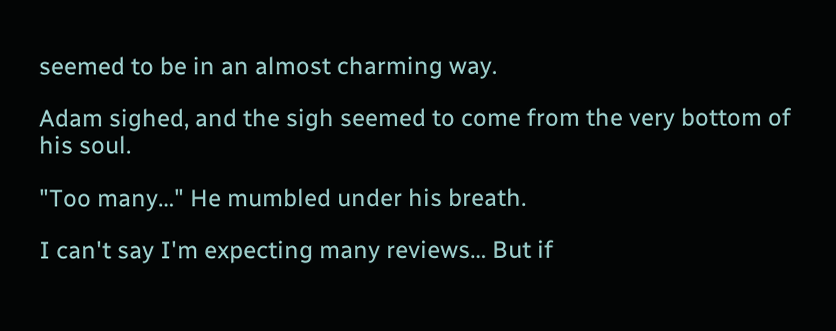seemed to be in an almost charming way.

Adam sighed, and the sigh seemed to come from the very bottom of his soul.

"Too many…" He mumbled under his breath.

I can't say I'm expecting many reviews… But if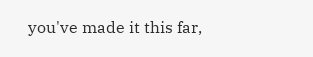you've made it this far,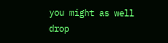you might as well drop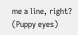me a line, right? (Puppy eyes)